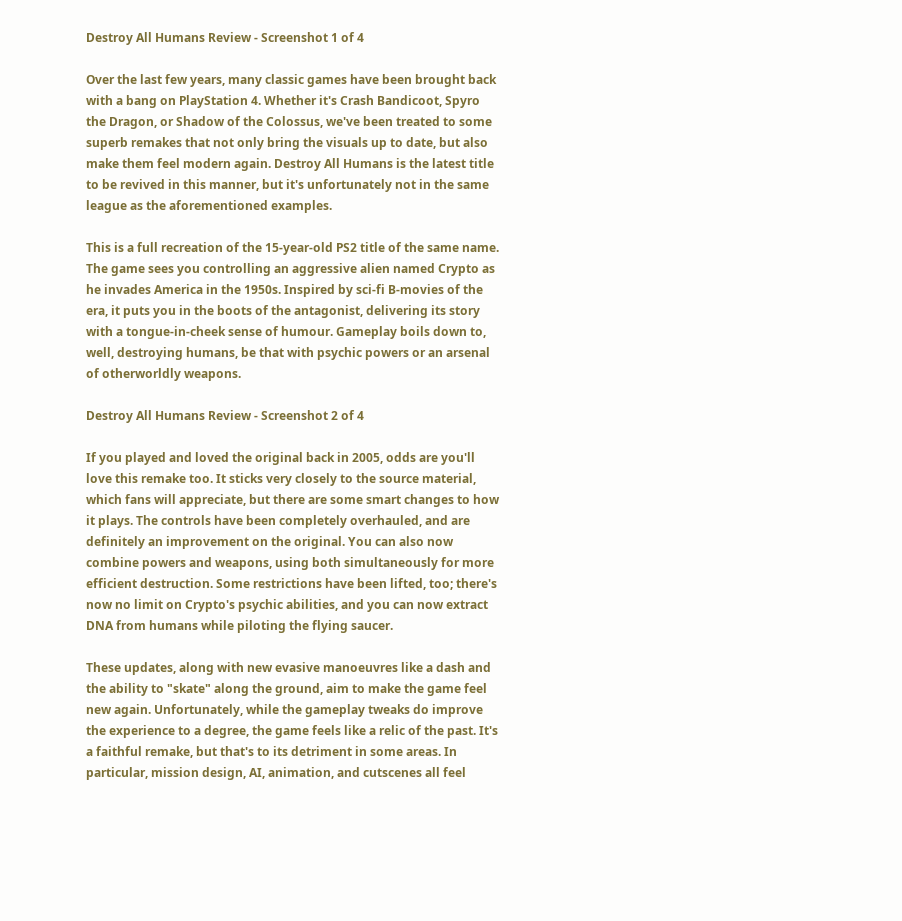Destroy All Humans Review - Screenshot 1 of 4

Over the last few years, many classic games have been brought back with a bang on PlayStation 4. Whether it's Crash Bandicoot, Spyro the Dragon, or Shadow of the Colossus, we've been treated to some superb remakes that not only bring the visuals up to date, but also make them feel modern again. Destroy All Humans is the latest title to be revived in this manner, but it's unfortunately not in the same league as the aforementioned examples.

This is a full recreation of the 15-year-old PS2 title of the same name. The game sees you controlling an aggressive alien named Crypto as he invades America in the 1950s. Inspired by sci-fi B-movies of the era, it puts you in the boots of the antagonist, delivering its story with a tongue-in-cheek sense of humour. Gameplay boils down to, well, destroying humans, be that with psychic powers or an arsenal of otherworldly weapons.

Destroy All Humans Review - Screenshot 2 of 4

If you played and loved the original back in 2005, odds are you'll love this remake too. It sticks very closely to the source material, which fans will appreciate, but there are some smart changes to how it plays. The controls have been completely overhauled, and are definitely an improvement on the original. You can also now combine powers and weapons, using both simultaneously for more efficient destruction. Some restrictions have been lifted, too; there's now no limit on Crypto's psychic abilities, and you can now extract DNA from humans while piloting the flying saucer.

These updates, along with new evasive manoeuvres like a dash and the ability to "skate" along the ground, aim to make the game feel new again. Unfortunately, while the gameplay tweaks do improve the experience to a degree, the game feels like a relic of the past. It's a faithful remake, but that's to its detriment in some areas. In particular, mission design, AI, animation, and cutscenes all feel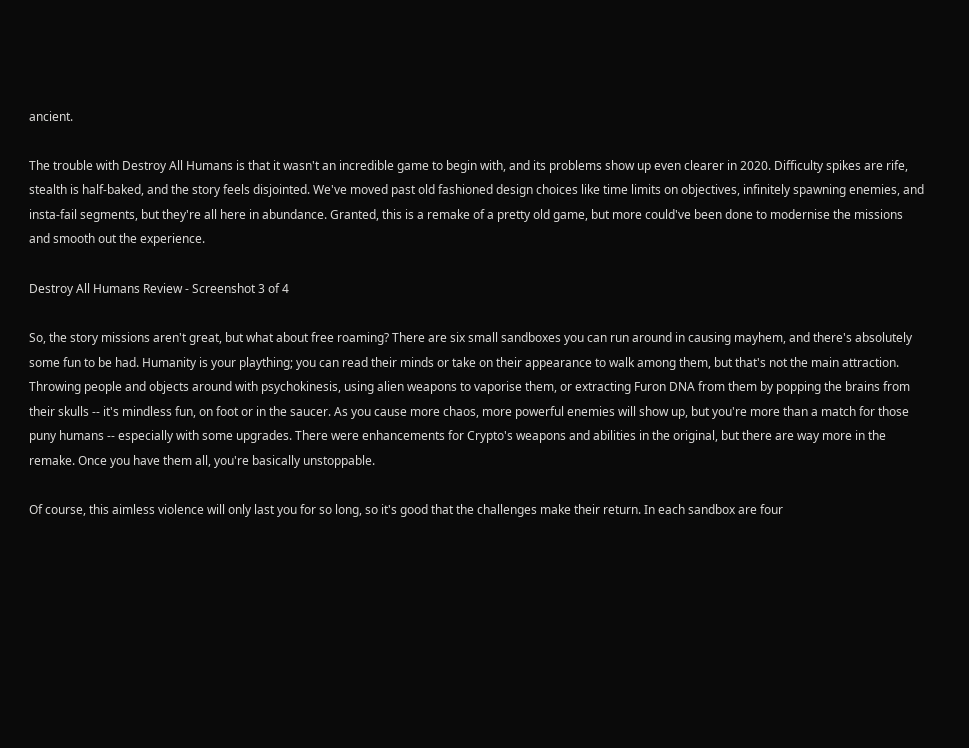ancient.

The trouble with Destroy All Humans is that it wasn't an incredible game to begin with, and its problems show up even clearer in 2020. Difficulty spikes are rife, stealth is half-baked, and the story feels disjointed. We've moved past old fashioned design choices like time limits on objectives, infinitely spawning enemies, and insta-fail segments, but they're all here in abundance. Granted, this is a remake of a pretty old game, but more could've been done to modernise the missions and smooth out the experience.

Destroy All Humans Review - Screenshot 3 of 4

So, the story missions aren't great, but what about free roaming? There are six small sandboxes you can run around in causing mayhem, and there's absolutely some fun to be had. Humanity is your plaything; you can read their minds or take on their appearance to walk among them, but that's not the main attraction. Throwing people and objects around with psychokinesis, using alien weapons to vaporise them, or extracting Furon DNA from them by popping the brains from their skulls -- it's mindless fun, on foot or in the saucer. As you cause more chaos, more powerful enemies will show up, but you're more than a match for those puny humans -- especially with some upgrades. There were enhancements for Crypto's weapons and abilities in the original, but there are way more in the remake. Once you have them all, you're basically unstoppable.

Of course, this aimless violence will only last you for so long, so it's good that the challenges make their return. In each sandbox are four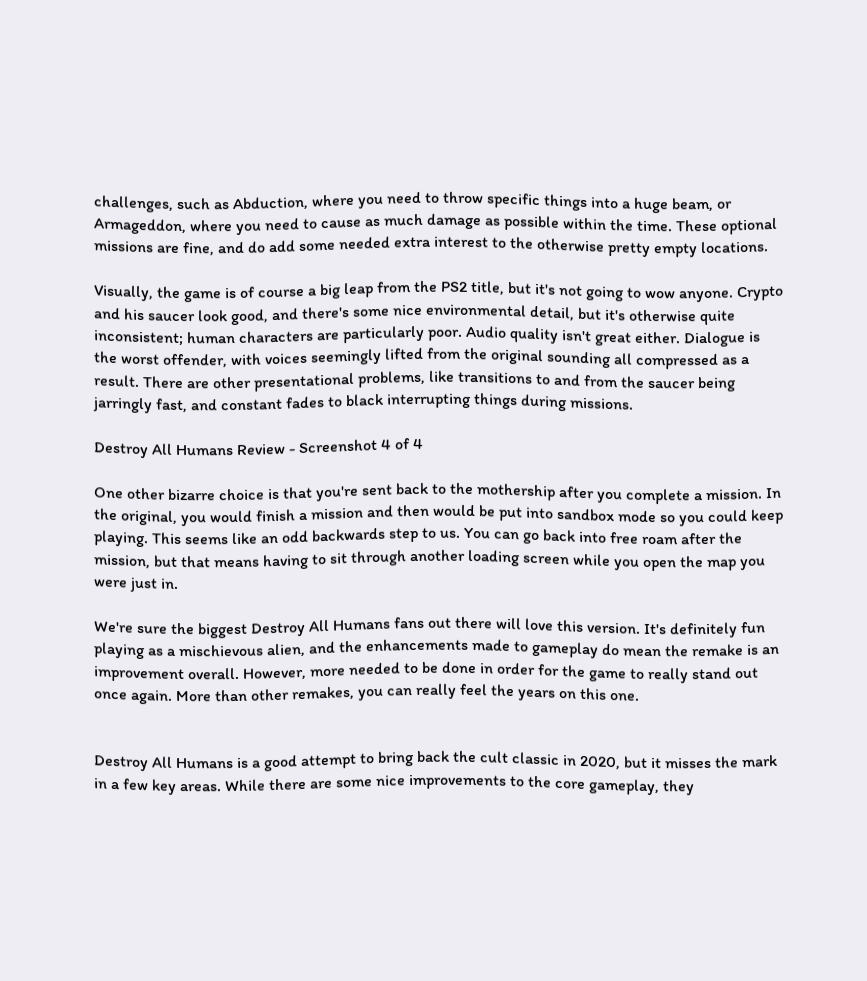challenges, such as Abduction, where you need to throw specific things into a huge beam, or Armageddon, where you need to cause as much damage as possible within the time. These optional missions are fine, and do add some needed extra interest to the otherwise pretty empty locations.

Visually, the game is of course a big leap from the PS2 title, but it's not going to wow anyone. Crypto and his saucer look good, and there's some nice environmental detail, but it's otherwise quite inconsistent; human characters are particularly poor. Audio quality isn't great either. Dialogue is the worst offender, with voices seemingly lifted from the original sounding all compressed as a result. There are other presentational problems, like transitions to and from the saucer being jarringly fast, and constant fades to black interrupting things during missions.

Destroy All Humans Review - Screenshot 4 of 4

One other bizarre choice is that you're sent back to the mothership after you complete a mission. In the original, you would finish a mission and then would be put into sandbox mode so you could keep playing. This seems like an odd backwards step to us. You can go back into free roam after the mission, but that means having to sit through another loading screen while you open the map you were just in.

We're sure the biggest Destroy All Humans fans out there will love this version. It's definitely fun playing as a mischievous alien, and the enhancements made to gameplay do mean the remake is an improvement overall. However, more needed to be done in order for the game to really stand out once again. More than other remakes, you can really feel the years on this one.


Destroy All Humans is a good attempt to bring back the cult classic in 2020, but it misses the mark in a few key areas. While there are some nice improvements to the core gameplay, they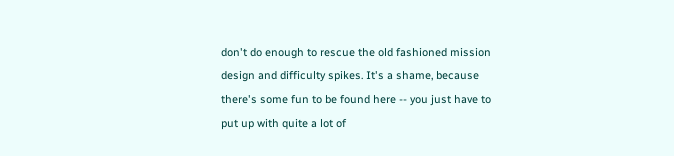don't do enough to rescue the old fashioned mission design and difficulty spikes. It's a shame, because there's some fun to be found here -- you just have to put up with quite a lot of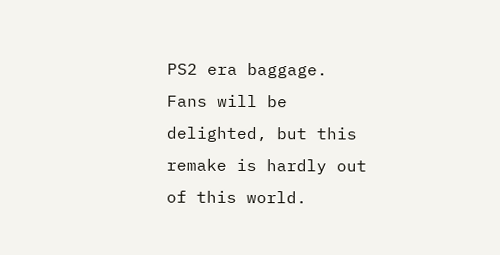PS2 era baggage. Fans will be delighted, but this remake is hardly out of this world.